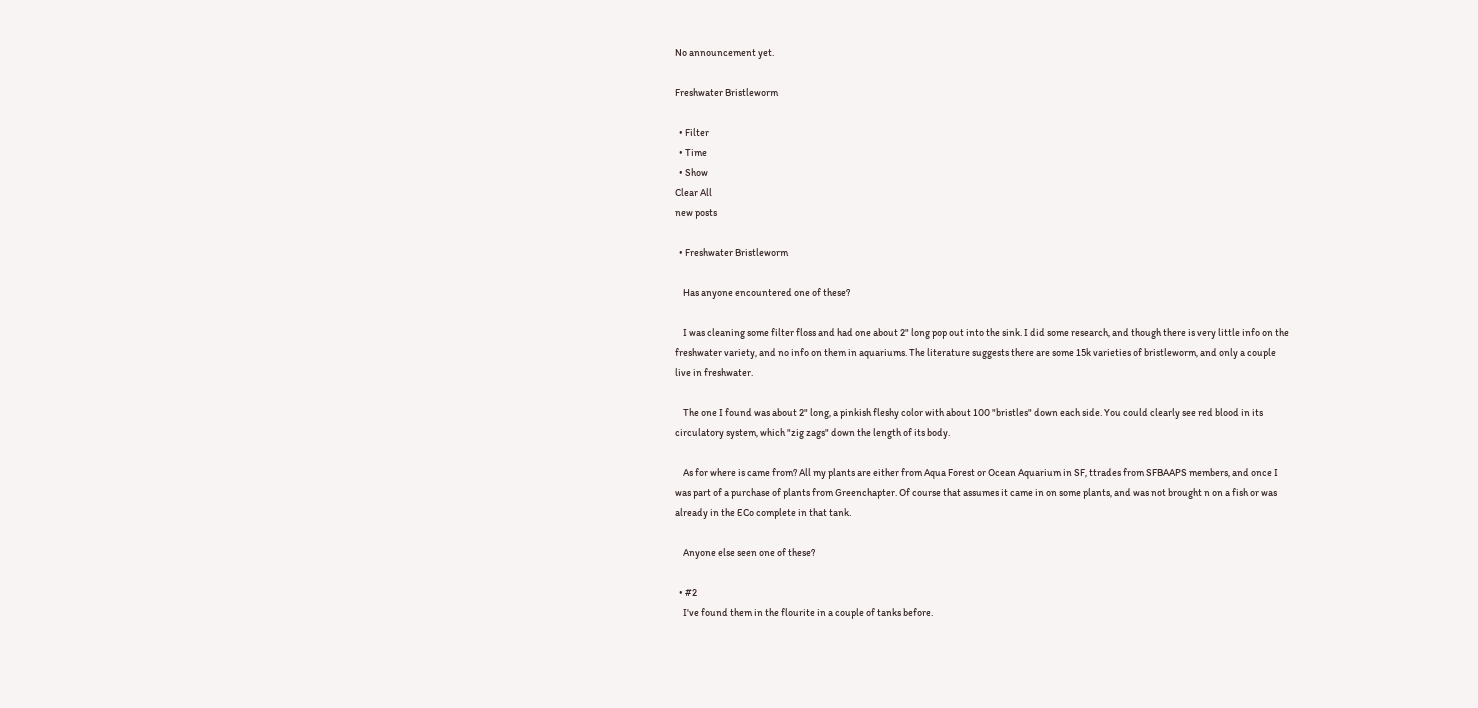No announcement yet.

Freshwater Bristleworm

  • Filter
  • Time
  • Show
Clear All
new posts

  • Freshwater Bristleworm

    Has anyone encountered one of these?

    I was cleaning some filter floss and had one about 2" long pop out into the sink. I did some research, and though there is very little info on the freshwater variety, and no info on them in aquariums. The literature suggests there are some 15k varieties of bristleworm, and only a couple live in freshwater.

    The one I found was about 2" long, a pinkish fleshy color with about 100 "bristles" down each side. You could clearly see red blood in its circulatory system, which "zig zags" down the length of its body.

    As for where is came from? All my plants are either from Aqua Forest or Ocean Aquarium in SF, ttrades from SFBAAPS members, and once I was part of a purchase of plants from Greenchapter. Of course that assumes it came in on some plants, and was not brought n on a fish or was already in the ECo complete in that tank.

    Anyone else seen one of these?

  • #2
    I've found them in the flourite in a couple of tanks before.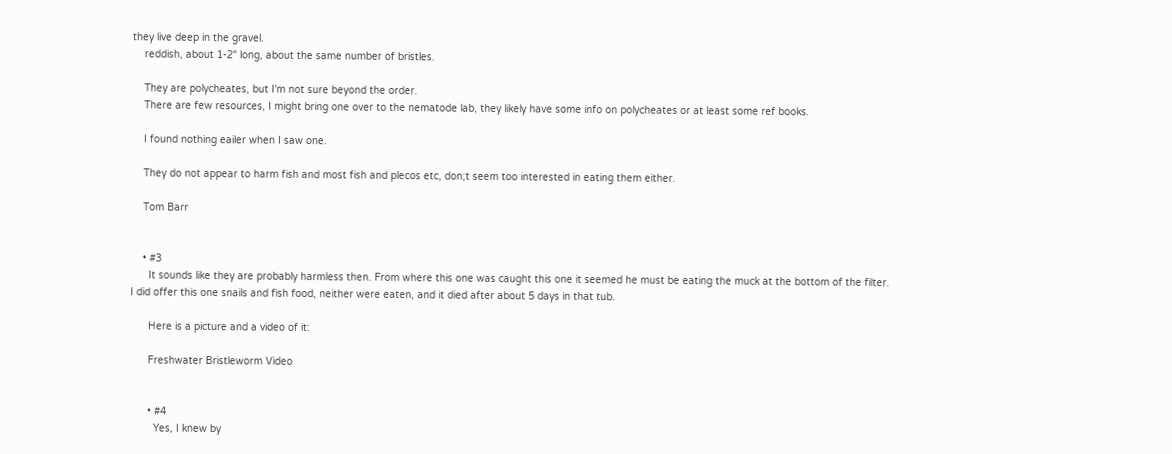they live deep in the gravel.
    reddish, about 1-2" long, about the same number of bristles.

    They are polycheates, but I'm not sure beyond the order.
    There are few resources, I might bring one over to the nematode lab, they likely have some info on polycheates or at least some ref books.

    I found nothing eailer when I saw one.

    They do not appear to harm fish and most fish and plecos etc, don;t seem too interested in eating them either.

    Tom Barr


    • #3
      It sounds like they are probably harmless then. From where this one was caught this one it seemed he must be eating the muck at the bottom of the filter. I did offer this one snails and fish food, neither were eaten, and it died after about 5 days in that tub.

      Here is a picture and a video of it:

      Freshwater Bristleworm Video


      • #4
        Yes, I knew by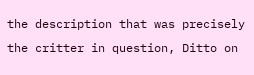the description that was precisely the critter in question, Ditto on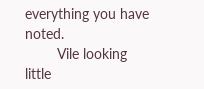everything you have noted.
        Vile looking little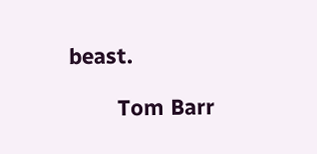beast.

        Tom Barr